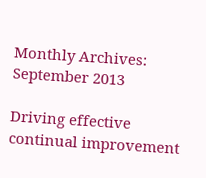Monthly Archives: September 2013

Driving effective continual improvement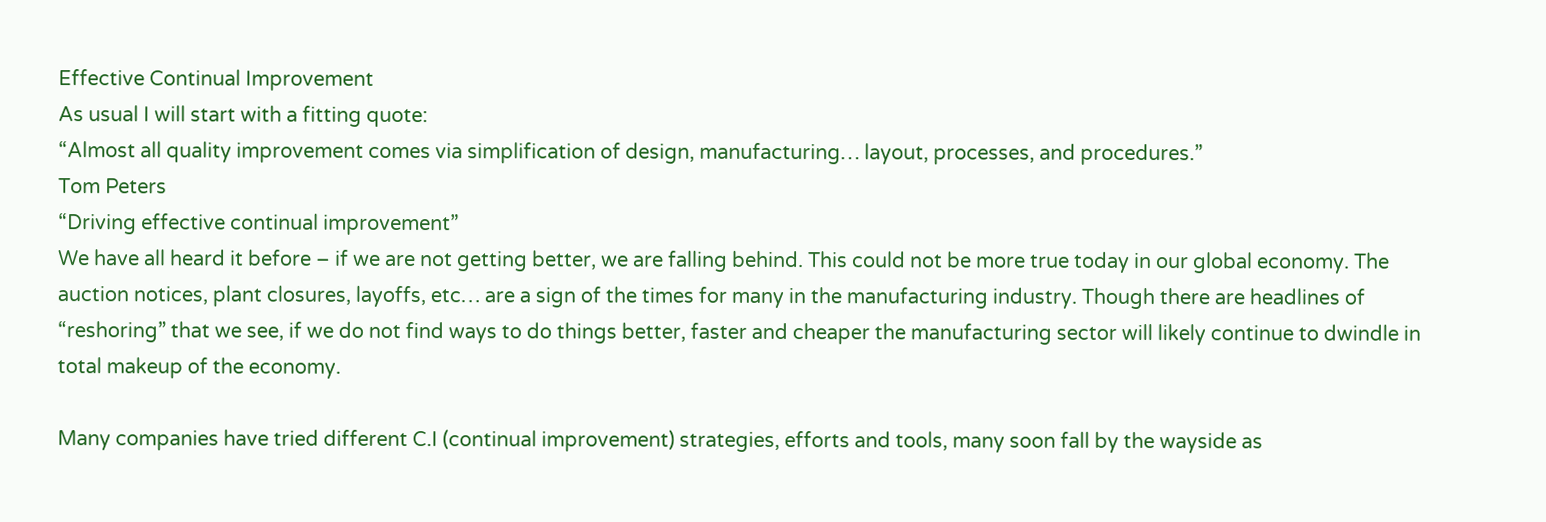Effective Continual Improvement
As usual I will start with a fitting quote:
“Almost all quality improvement comes via simplification of design, manufacturing… layout, processes, and procedures.”
Tom Peters
“Driving effective continual improvement”
We have all heard it before – if we are not getting better, we are falling behind. This could not be more true today in our global economy. The auction notices, plant closures, layoffs, etc… are a sign of the times for many in the manufacturing industry. Though there are headlines of “reshoring” that we see, if we do not find ways to do things better, faster and cheaper the manufacturing sector will likely continue to dwindle in total makeup of the economy.

Many companies have tried different C.I (continual improvement) strategies, efforts and tools, many soon fall by the wayside as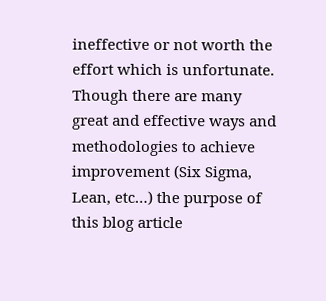ineffective or not worth the effort which is unfortunate. Though there are many great and effective ways and methodologies to achieve improvement (Six Sigma, Lean, etc…) the purpose of this blog article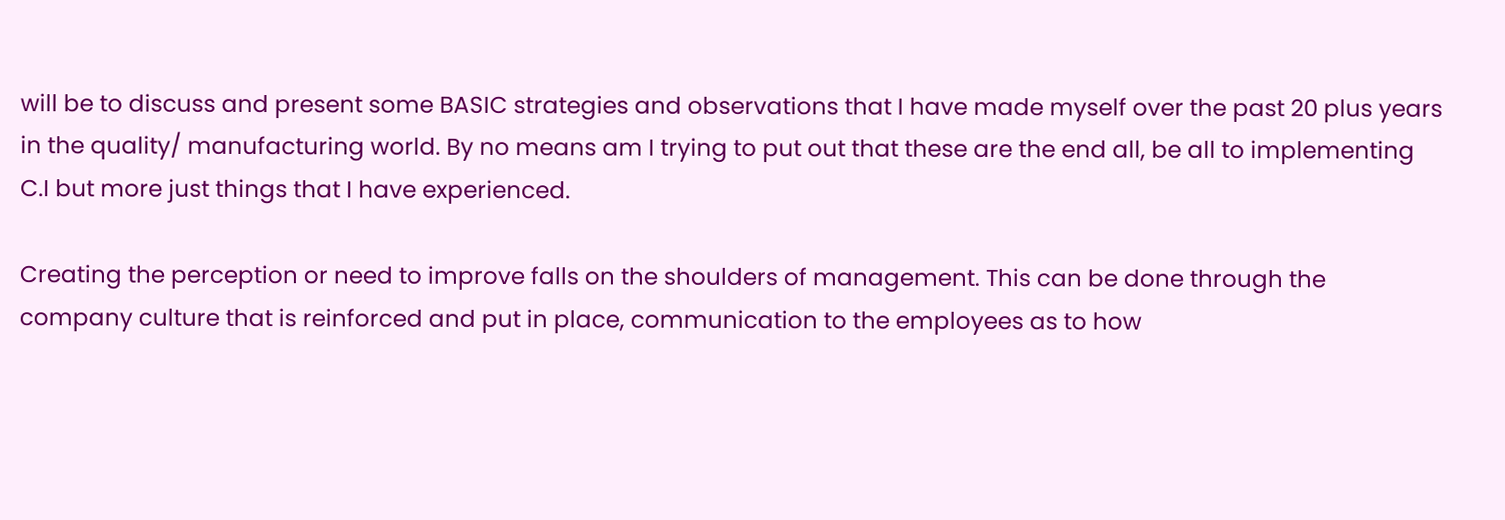will be to discuss and present some BASIC strategies and observations that I have made myself over the past 20 plus years in the quality/ manufacturing world. By no means am I trying to put out that these are the end all, be all to implementing C.I but more just things that I have experienced.

Creating the perception or need to improve falls on the shoulders of management. This can be done through the company culture that is reinforced and put in place, communication to the employees as to how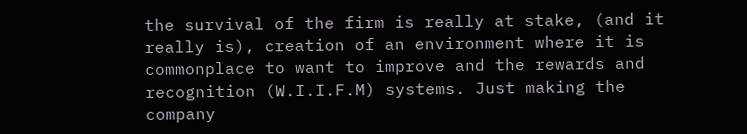the survival of the firm is really at stake, (and it really is), creation of an environment where it is commonplace to want to improve and the rewards and recognition (W.I.I.F.M) systems. Just making the company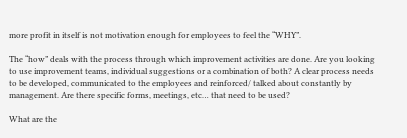more profit in itself is not motivation enough for employees to feel the “WHY”.

The “how” deals with the process through which improvement activities are done. Are you looking to use improvement teams, individual suggestions or a combination of both? A clear process needs to be developed, communicated to the employees and reinforced/ talked about constantly by management. Are there specific forms, meetings, etc… that need to be used?

What are the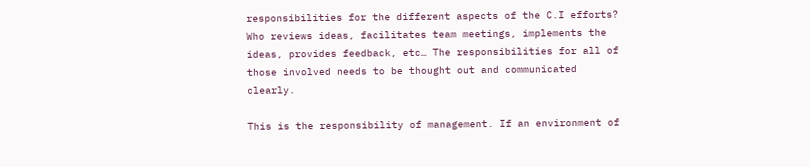responsibilities for the different aspects of the C.I efforts? Who reviews ideas, facilitates team meetings, implements the ideas, provides feedback, etc… The responsibilities for all of those involved needs to be thought out and communicated clearly.

This is the responsibility of management. If an environment of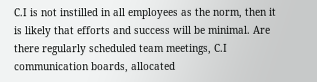C.I is not instilled in all employees as the norm, then it is likely that efforts and success will be minimal. Are there regularly scheduled team meetings, C.I communication boards, allocated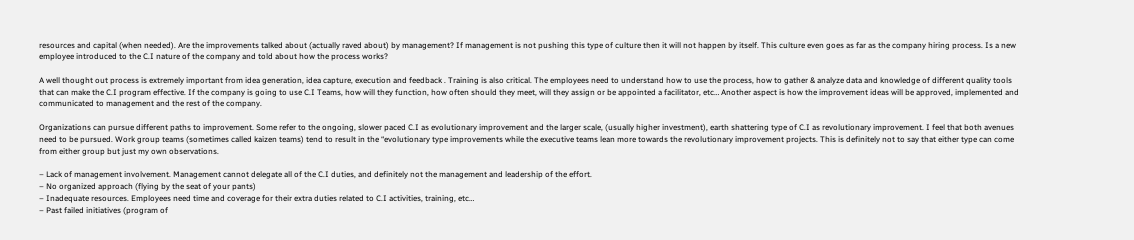resources and capital (when needed). Are the improvements talked about (actually raved about) by management? If management is not pushing this type of culture then it will not happen by itself. This culture even goes as far as the company hiring process. Is a new employee introduced to the C.I nature of the company and told about how the process works?

A well thought out process is extremely important from idea generation, idea capture, execution and feedback . Training is also critical. The employees need to understand how to use the process, how to gather & analyze data and knowledge of different quality tools that can make the C.I program effective. If the company is going to use C.I Teams, how will they function, how often should they meet, will they assign or be appointed a facilitator, etc… Another aspect is how the improvement ideas will be approved, implemented and communicated to management and the rest of the company.

Organizations can pursue different paths to improvement. Some refer to the ongoing, slower paced C.I as evolutionary improvement and the larger scale, (usually higher investment), earth shattering type of C.I as revolutionary improvement. I feel that both avenues need to be pursued. Work group teams (sometimes called kaizen teams) tend to result in the “evolutionary type improvements while the executive teams lean more towards the revolutionary improvement projects. This is definitely not to say that either type can come from either group but just my own observations.

– Lack of management involvement. Management cannot delegate all of the C.I duties, and definitely not the management and leadership of the effort.
– No organized approach (flying by the seat of your pants)
– Inadequate resources. Employees need time and coverage for their extra duties related to C.I activities, training, etc…
– Past failed initiatives (program of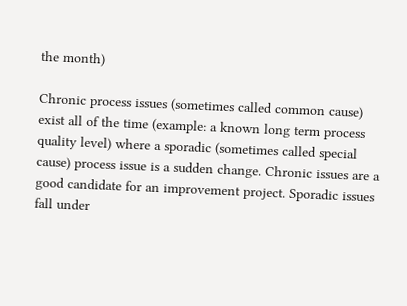the month)

Chronic process issues (sometimes called common cause) exist all of the time (example: a known long term process quality level) where a sporadic (sometimes called special cause) process issue is a sudden change. Chronic issues are a good candidate for an improvement project. Sporadic issues fall under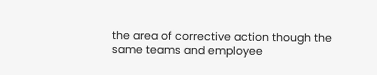the area of corrective action though the same teams and employee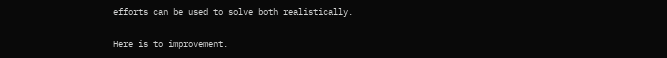efforts can be used to solve both realistically.

Here is to improvement.